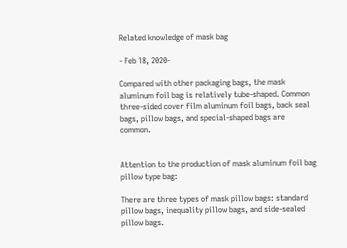Related knowledge of mask bag

- Feb 18, 2020-

Compared with other packaging bags, the mask aluminum foil bag is relatively tube-shaped. Common three-sided cover film aluminum foil bags, back seal bags, pillow bags, and special-shaped bags are common.


Attention to the production of mask aluminum foil bag pillow type bag:

There are three types of mask pillow bags: standard pillow bags, inequality pillow bags, and side-sealed pillow bags.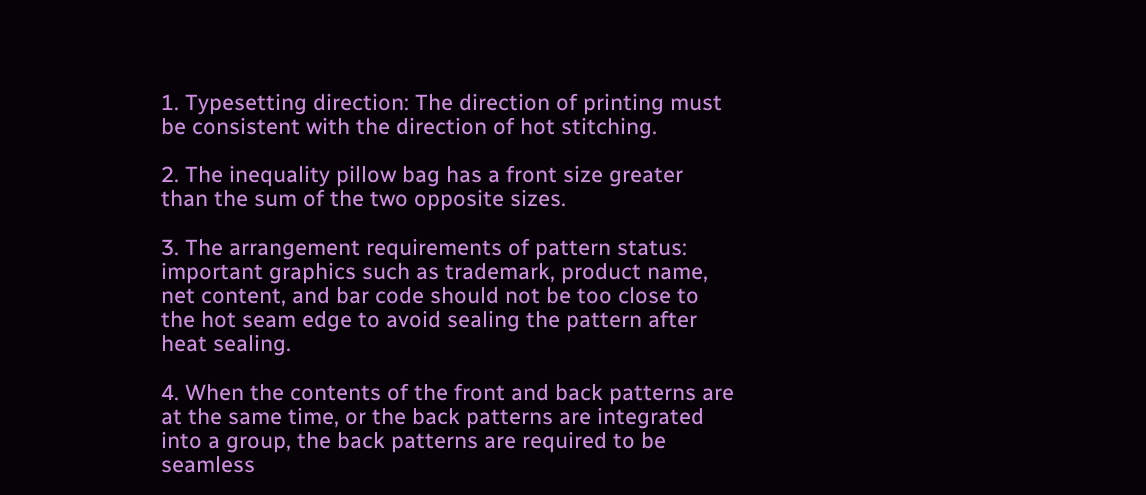1. Typesetting direction: The direction of printing must be consistent with the direction of hot stitching.

2. The inequality pillow bag has a front size greater than the sum of the two opposite sizes.

3. The arrangement requirements of pattern status: important graphics such as trademark, product name, net content, and bar code should not be too close to the hot seam edge to avoid sealing the pattern after heat sealing.

4. When the contents of the front and back patterns are at the same time, or the back patterns are integrated into a group, the back patterns are required to be seamless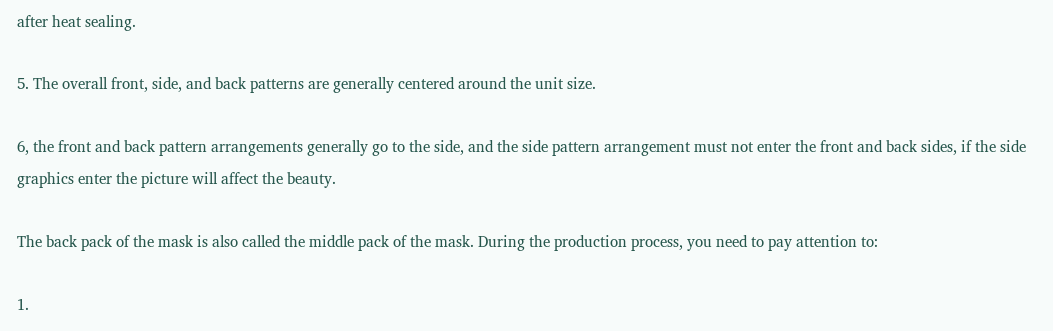after heat sealing.

5. The overall front, side, and back patterns are generally centered around the unit size.

6, the front and back pattern arrangements generally go to the side, and the side pattern arrangement must not enter the front and back sides, if the side graphics enter the picture will affect the beauty.

The back pack of the mask is also called the middle pack of the mask. During the production process, you need to pay attention to:

1.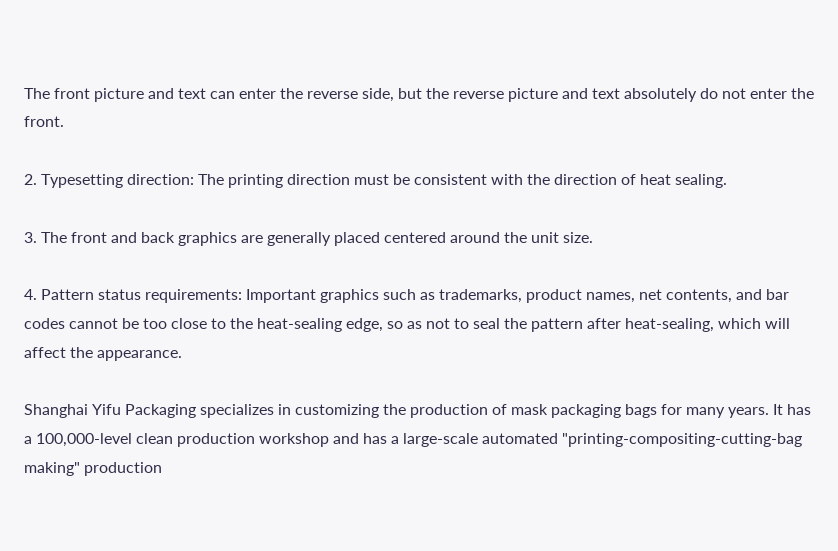The front picture and text can enter the reverse side, but the reverse picture and text absolutely do not enter the front.

2. Typesetting direction: The printing direction must be consistent with the direction of heat sealing.

3. The front and back graphics are generally placed centered around the unit size.

4. Pattern status requirements: Important graphics such as trademarks, product names, net contents, and bar codes cannot be too close to the heat-sealing edge, so as not to seal the pattern after heat-sealing, which will affect the appearance.

Shanghai Yifu Packaging specializes in customizing the production of mask packaging bags for many years. It has a 100,000-level clean production workshop and has a large-scale automated "printing-compositing-cutting-bag making" production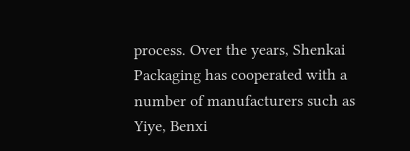process. Over the years, Shenkai Packaging has cooperated with a number of manufacturers such as Yiye, Benxi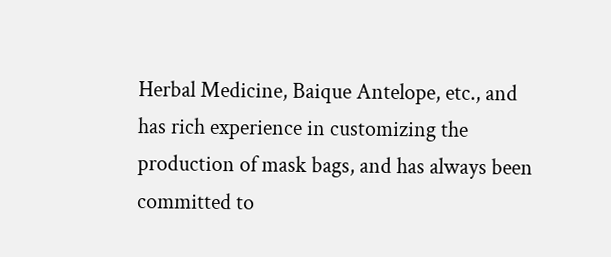Herbal Medicine, Baique Antelope, etc., and has rich experience in customizing the production of mask bags, and has always been committed to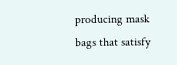producing mask bags that satisfy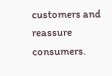customers and reassure consumers.